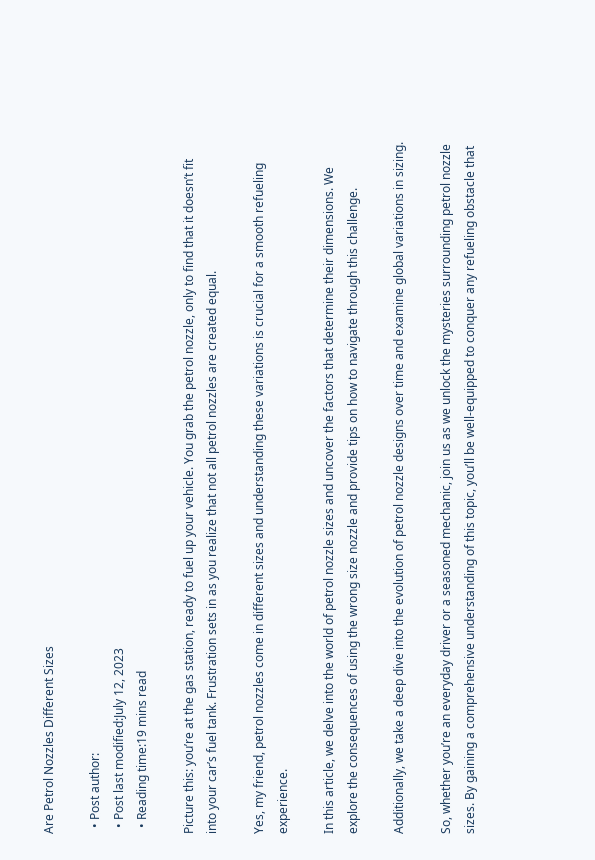Are Petrol Nozzles Different Sizes

  • Post author:
  • Post last modified:July 12, 2023
  • Reading time:19 mins read

Picture this: you’re at the gas station, ready to fuel up your vehicle. You grab the petrol nozzle, only to find that it doesn’t fit into your car’s fuel tank. Frustration sets in as you realize that not all petrol nozzles are created equal.

Yes, my friend, petrol nozzles come in different sizes and understanding these variations is crucial for a smooth refueling experience.

In this article, we delve into the world of petrol nozzle sizes and uncover the factors that determine their dimensions. We explore the consequences of using the wrong size nozzle and provide tips on how to navigate through this challenge.

Additionally, we take a deep dive into the evolution of petrol nozzle designs over time and examine global variations in sizing.

So, whether you’re an everyday driver or a seasoned mechanic, join us as we unlock the mysteries surrounding petrol nozzle sizes. By gaining a comprehensive understanding of this topic, you’ll be well-equipped to conquer any refueling obstacle that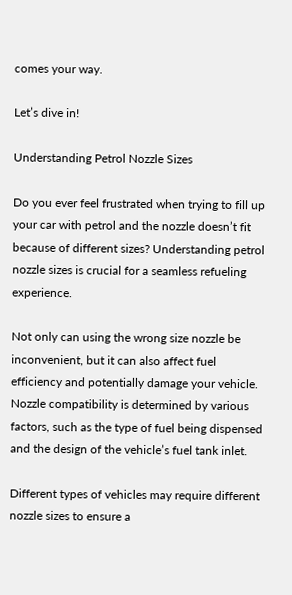comes your way.

Let’s dive in!

Understanding Petrol Nozzle Sizes

Do you ever feel frustrated when trying to fill up your car with petrol and the nozzle doesn’t fit because of different sizes? Understanding petrol nozzle sizes is crucial for a seamless refueling experience.

Not only can using the wrong size nozzle be inconvenient, but it can also affect fuel efficiency and potentially damage your vehicle. Nozzle compatibility is determined by various factors, such as the type of fuel being dispensed and the design of the vehicle’s fuel tank inlet.

Different types of vehicles may require different nozzle sizes to ensure a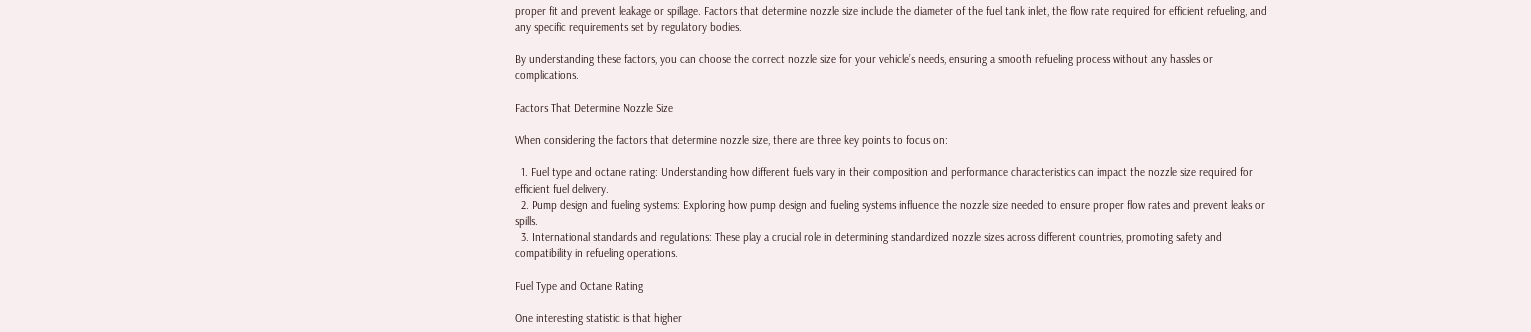proper fit and prevent leakage or spillage. Factors that determine nozzle size include the diameter of the fuel tank inlet, the flow rate required for efficient refueling, and any specific requirements set by regulatory bodies.

By understanding these factors, you can choose the correct nozzle size for your vehicle’s needs, ensuring a smooth refueling process without any hassles or complications.

Factors That Determine Nozzle Size

When considering the factors that determine nozzle size, there are three key points to focus on:

  1. Fuel type and octane rating: Understanding how different fuels vary in their composition and performance characteristics can impact the nozzle size required for efficient fuel delivery.
  2. Pump design and fueling systems: Exploring how pump design and fueling systems influence the nozzle size needed to ensure proper flow rates and prevent leaks or spills.
  3. International standards and regulations: These play a crucial role in determining standardized nozzle sizes across different countries, promoting safety and compatibility in refueling operations.

Fuel Type and Octane Rating

One interesting statistic is that higher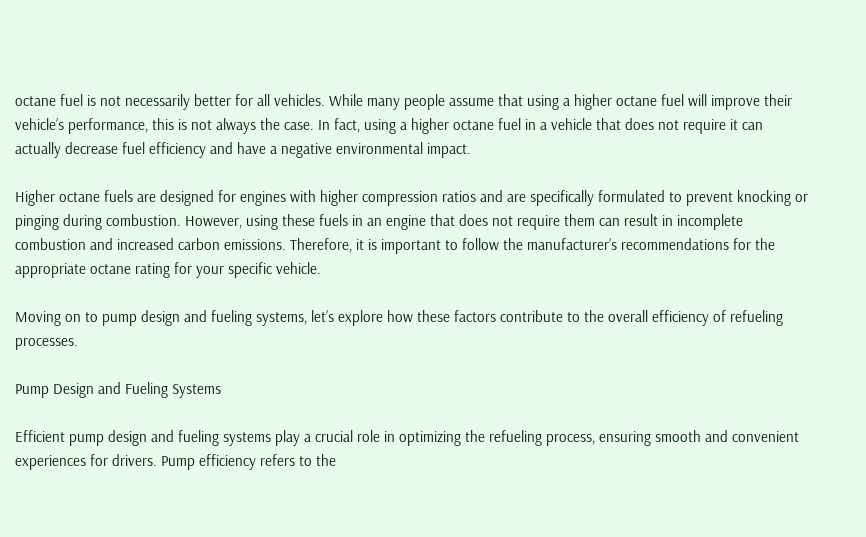octane fuel is not necessarily better for all vehicles. While many people assume that using a higher octane fuel will improve their vehicle’s performance, this is not always the case. In fact, using a higher octane fuel in a vehicle that does not require it can actually decrease fuel efficiency and have a negative environmental impact.

Higher octane fuels are designed for engines with higher compression ratios and are specifically formulated to prevent knocking or pinging during combustion. However, using these fuels in an engine that does not require them can result in incomplete combustion and increased carbon emissions. Therefore, it is important to follow the manufacturer’s recommendations for the appropriate octane rating for your specific vehicle.

Moving on to pump design and fueling systems, let’s explore how these factors contribute to the overall efficiency of refueling processes.

Pump Design and Fueling Systems

Efficient pump design and fueling systems play a crucial role in optimizing the refueling process, ensuring smooth and convenient experiences for drivers. Pump efficiency refers to the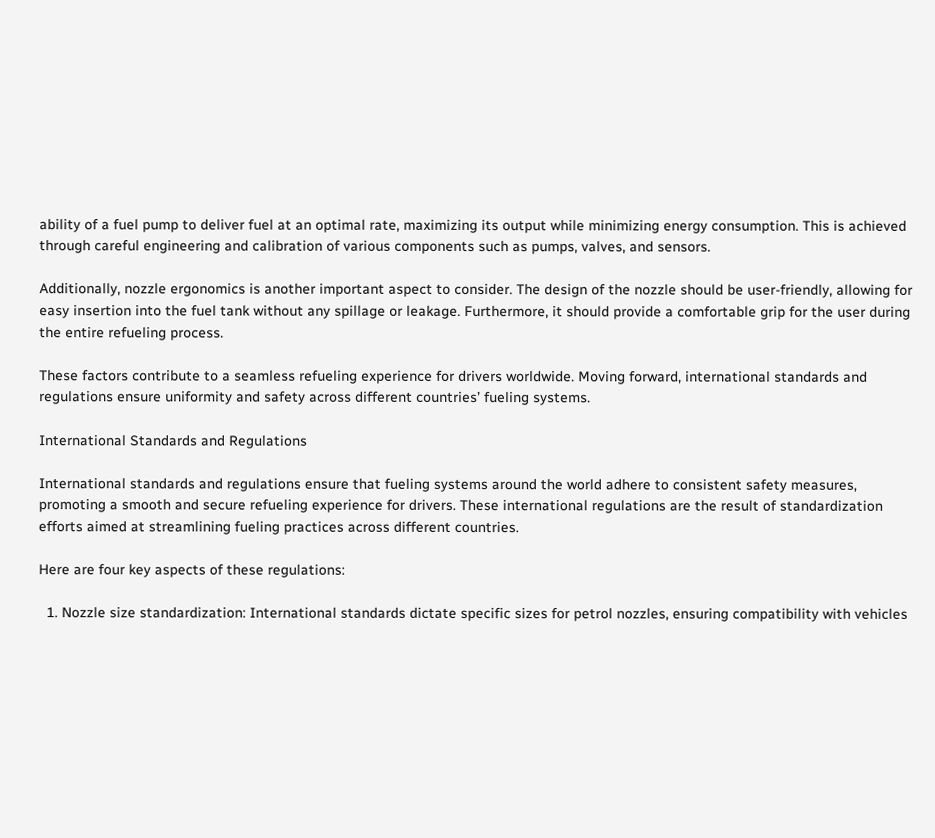ability of a fuel pump to deliver fuel at an optimal rate, maximizing its output while minimizing energy consumption. This is achieved through careful engineering and calibration of various components such as pumps, valves, and sensors.

Additionally, nozzle ergonomics is another important aspect to consider. The design of the nozzle should be user-friendly, allowing for easy insertion into the fuel tank without any spillage or leakage. Furthermore, it should provide a comfortable grip for the user during the entire refueling process.

These factors contribute to a seamless refueling experience for drivers worldwide. Moving forward, international standards and regulations ensure uniformity and safety across different countries’ fueling systems.

International Standards and Regulations

International standards and regulations ensure that fueling systems around the world adhere to consistent safety measures, promoting a smooth and secure refueling experience for drivers. These international regulations are the result of standardization efforts aimed at streamlining fueling practices across different countries.

Here are four key aspects of these regulations:

  1. Nozzle size standardization: International standards dictate specific sizes for petrol nozzles, ensuring compatibility with vehicles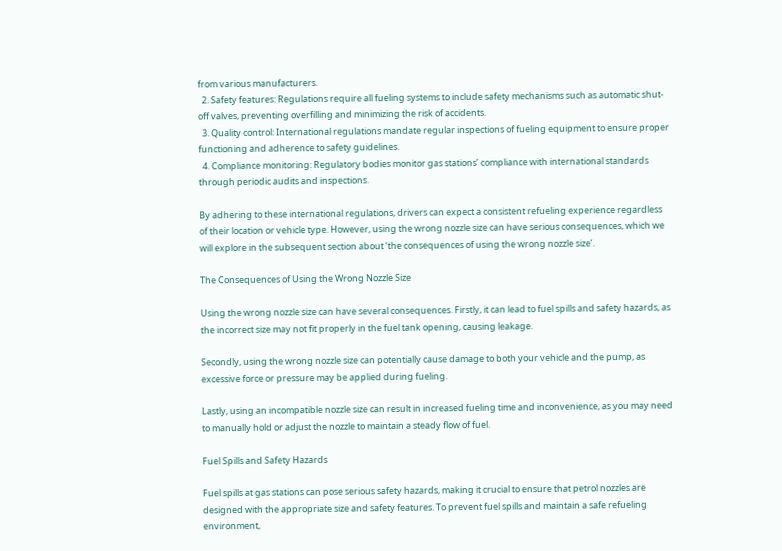from various manufacturers.
  2. Safety features: Regulations require all fueling systems to include safety mechanisms such as automatic shut-off valves, preventing overfilling and minimizing the risk of accidents.
  3. Quality control: International regulations mandate regular inspections of fueling equipment to ensure proper functioning and adherence to safety guidelines.
  4. Compliance monitoring: Regulatory bodies monitor gas stations’ compliance with international standards through periodic audits and inspections.

By adhering to these international regulations, drivers can expect a consistent refueling experience regardless of their location or vehicle type. However, using the wrong nozzle size can have serious consequences, which we will explore in the subsequent section about ‘the consequences of using the wrong nozzle size’.

The Consequences of Using the Wrong Nozzle Size

Using the wrong nozzle size can have several consequences. Firstly, it can lead to fuel spills and safety hazards, as the incorrect size may not fit properly in the fuel tank opening, causing leakage.

Secondly, using the wrong nozzle size can potentially cause damage to both your vehicle and the pump, as excessive force or pressure may be applied during fueling.

Lastly, using an incompatible nozzle size can result in increased fueling time and inconvenience, as you may need to manually hold or adjust the nozzle to maintain a steady flow of fuel.

Fuel Spills and Safety Hazards

Fuel spills at gas stations can pose serious safety hazards, making it crucial to ensure that petrol nozzles are designed with the appropriate size and safety features. To prevent fuel spills and maintain a safe refueling environment,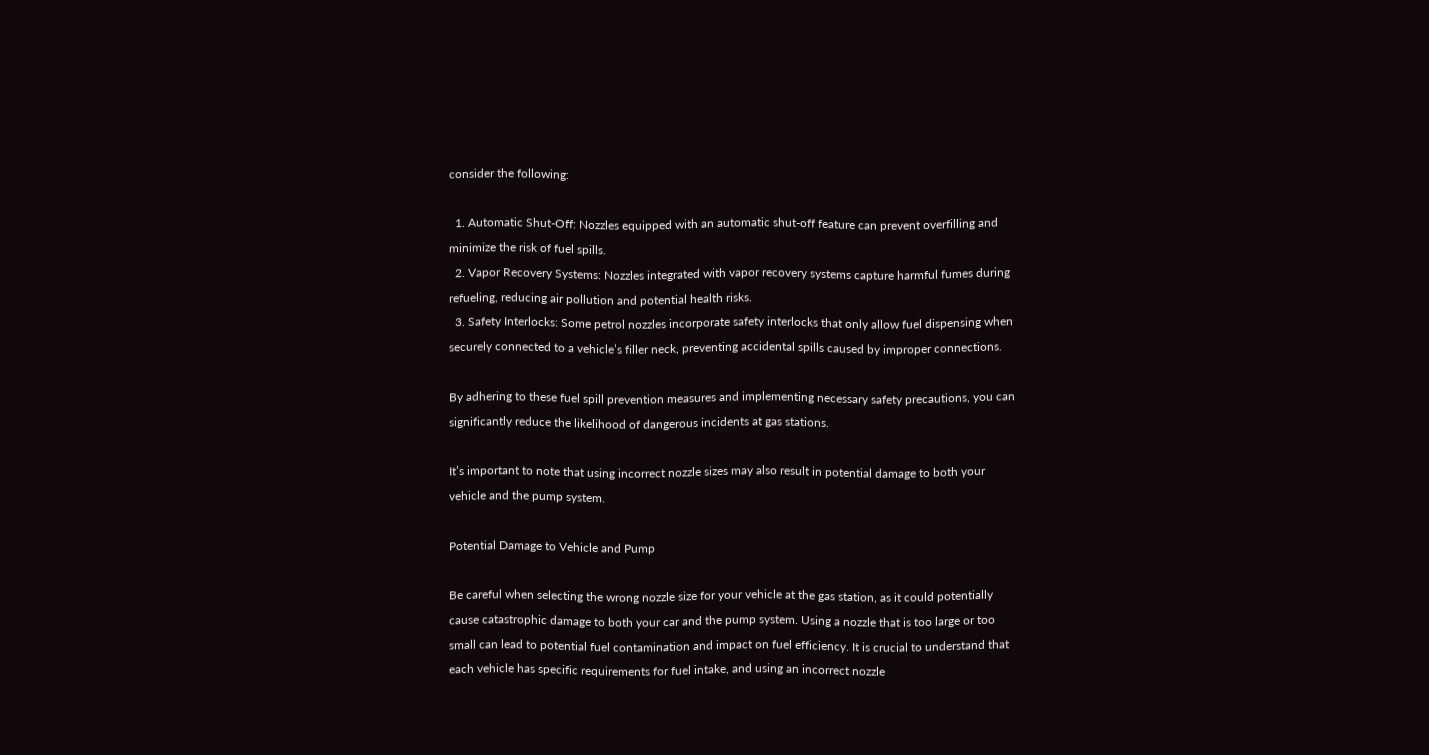consider the following:

  1. Automatic Shut-Off: Nozzles equipped with an automatic shut-off feature can prevent overfilling and minimize the risk of fuel spills.
  2. Vapor Recovery Systems: Nozzles integrated with vapor recovery systems capture harmful fumes during refueling, reducing air pollution and potential health risks.
  3. Safety Interlocks: Some petrol nozzles incorporate safety interlocks that only allow fuel dispensing when securely connected to a vehicle’s filler neck, preventing accidental spills caused by improper connections.

By adhering to these fuel spill prevention measures and implementing necessary safety precautions, you can significantly reduce the likelihood of dangerous incidents at gas stations.

It’s important to note that using incorrect nozzle sizes may also result in potential damage to both your vehicle and the pump system.

Potential Damage to Vehicle and Pump

Be careful when selecting the wrong nozzle size for your vehicle at the gas station, as it could potentially cause catastrophic damage to both your car and the pump system. Using a nozzle that is too large or too small can lead to potential fuel contamination and impact on fuel efficiency. It is crucial to understand that each vehicle has specific requirements for fuel intake, and using an incorrect nozzle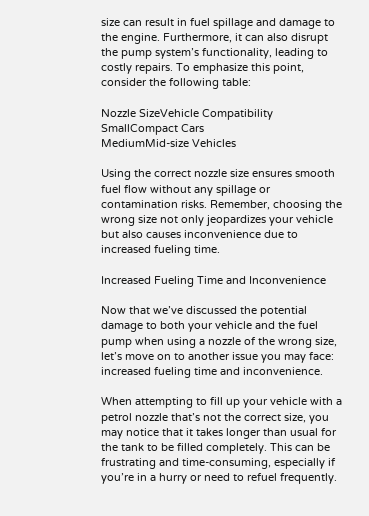size can result in fuel spillage and damage to the engine. Furthermore, it can also disrupt the pump system’s functionality, leading to costly repairs. To emphasize this point, consider the following table:

Nozzle SizeVehicle Compatibility
SmallCompact Cars
MediumMid-size Vehicles

Using the correct nozzle size ensures smooth fuel flow without any spillage or contamination risks. Remember, choosing the wrong size not only jeopardizes your vehicle but also causes inconvenience due to increased fueling time.

Increased Fueling Time and Inconvenience

Now that we’ve discussed the potential damage to both your vehicle and the fuel pump when using a nozzle of the wrong size, let’s move on to another issue you may face: increased fueling time and inconvenience.

When attempting to fill up your vehicle with a petrol nozzle that’s not the correct size, you may notice that it takes longer than usual for the tank to be filled completely. This can be frustrating and time-consuming, especially if you’re in a hurry or need to refuel frequently.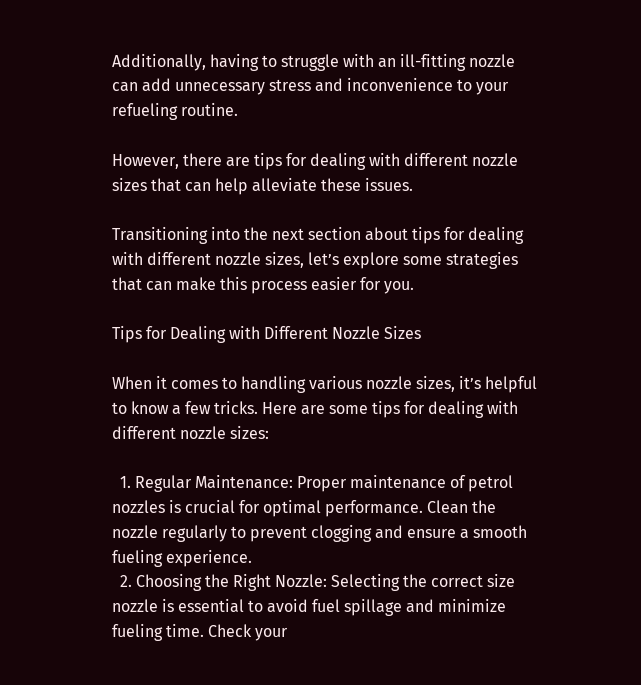Additionally, having to struggle with an ill-fitting nozzle can add unnecessary stress and inconvenience to your refueling routine.

However, there are tips for dealing with different nozzle sizes that can help alleviate these issues.

Transitioning into the next section about tips for dealing with different nozzle sizes, let’s explore some strategies that can make this process easier for you.

Tips for Dealing with Different Nozzle Sizes

When it comes to handling various nozzle sizes, it’s helpful to know a few tricks. Here are some tips for dealing with different nozzle sizes:

  1. Regular Maintenance: Proper maintenance of petrol nozzles is crucial for optimal performance. Clean the nozzle regularly to prevent clogging and ensure a smooth fueling experience.
  2. Choosing the Right Nozzle: Selecting the correct size nozzle is essential to avoid fuel spillage and minimize fueling time. Check your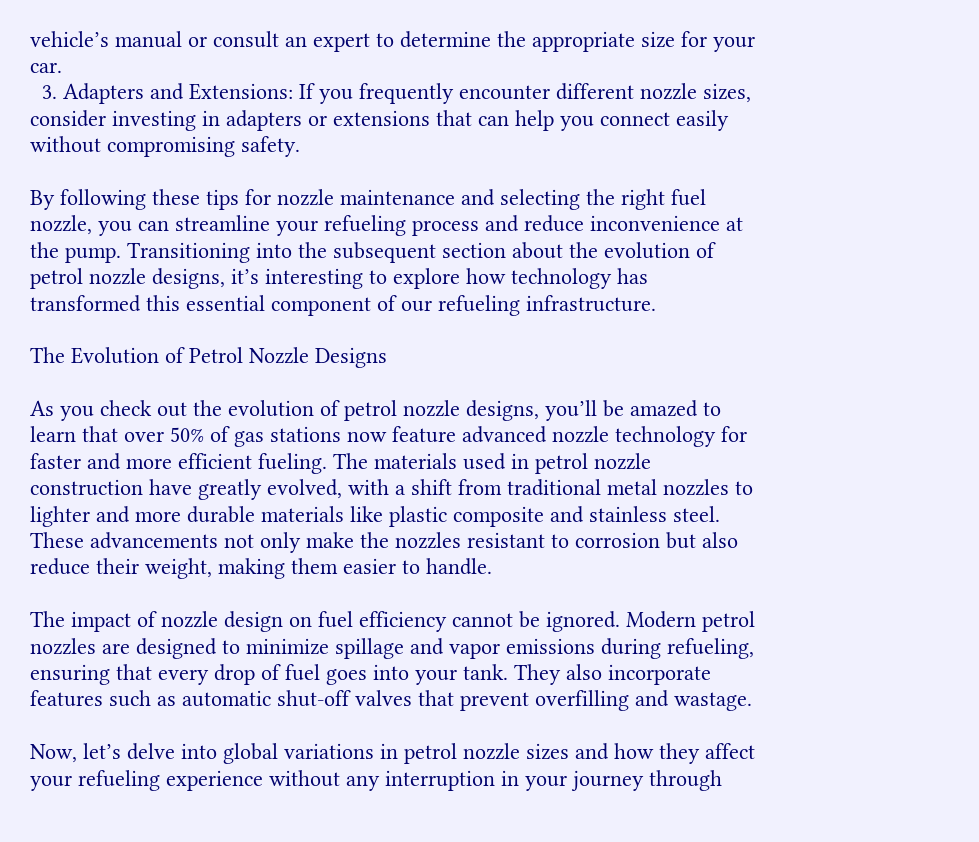vehicle’s manual or consult an expert to determine the appropriate size for your car.
  3. Adapters and Extensions: If you frequently encounter different nozzle sizes, consider investing in adapters or extensions that can help you connect easily without compromising safety.

By following these tips for nozzle maintenance and selecting the right fuel nozzle, you can streamline your refueling process and reduce inconvenience at the pump. Transitioning into the subsequent section about the evolution of petrol nozzle designs, it’s interesting to explore how technology has transformed this essential component of our refueling infrastructure.

The Evolution of Petrol Nozzle Designs

As you check out the evolution of petrol nozzle designs, you’ll be amazed to learn that over 50% of gas stations now feature advanced nozzle technology for faster and more efficient fueling. The materials used in petrol nozzle construction have greatly evolved, with a shift from traditional metal nozzles to lighter and more durable materials like plastic composite and stainless steel. These advancements not only make the nozzles resistant to corrosion but also reduce their weight, making them easier to handle.

The impact of nozzle design on fuel efficiency cannot be ignored. Modern petrol nozzles are designed to minimize spillage and vapor emissions during refueling, ensuring that every drop of fuel goes into your tank. They also incorporate features such as automatic shut-off valves that prevent overfilling and wastage.

Now, let’s delve into global variations in petrol nozzle sizes and how they affect your refueling experience without any interruption in your journey through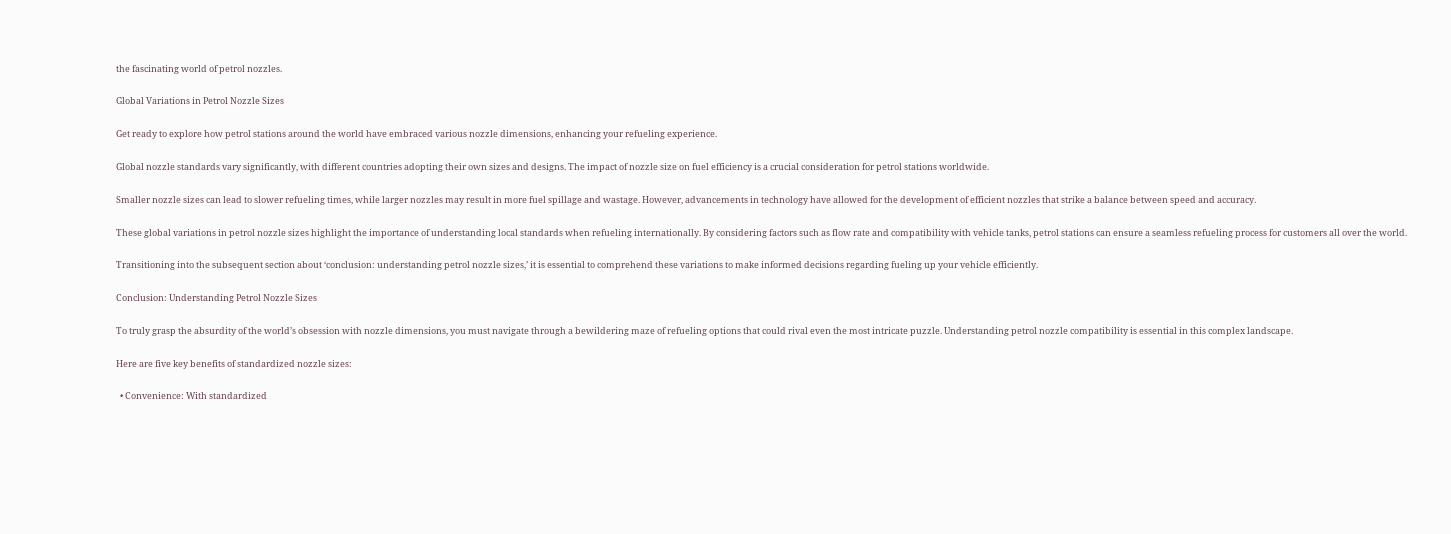the fascinating world of petrol nozzles.

Global Variations in Petrol Nozzle Sizes

Get ready to explore how petrol stations around the world have embraced various nozzle dimensions, enhancing your refueling experience.

Global nozzle standards vary significantly, with different countries adopting their own sizes and designs. The impact of nozzle size on fuel efficiency is a crucial consideration for petrol stations worldwide.

Smaller nozzle sizes can lead to slower refueling times, while larger nozzles may result in more fuel spillage and wastage. However, advancements in technology have allowed for the development of efficient nozzles that strike a balance between speed and accuracy.

These global variations in petrol nozzle sizes highlight the importance of understanding local standards when refueling internationally. By considering factors such as flow rate and compatibility with vehicle tanks, petrol stations can ensure a seamless refueling process for customers all over the world.

Transitioning into the subsequent section about ‘conclusion: understanding petrol nozzle sizes,’ it is essential to comprehend these variations to make informed decisions regarding fueling up your vehicle efficiently.

Conclusion: Understanding Petrol Nozzle Sizes

To truly grasp the absurdity of the world’s obsession with nozzle dimensions, you must navigate through a bewildering maze of refueling options that could rival even the most intricate puzzle. Understanding petrol nozzle compatibility is essential in this complex landscape.

Here are five key benefits of standardized nozzle sizes:

  • Convenience: With standardized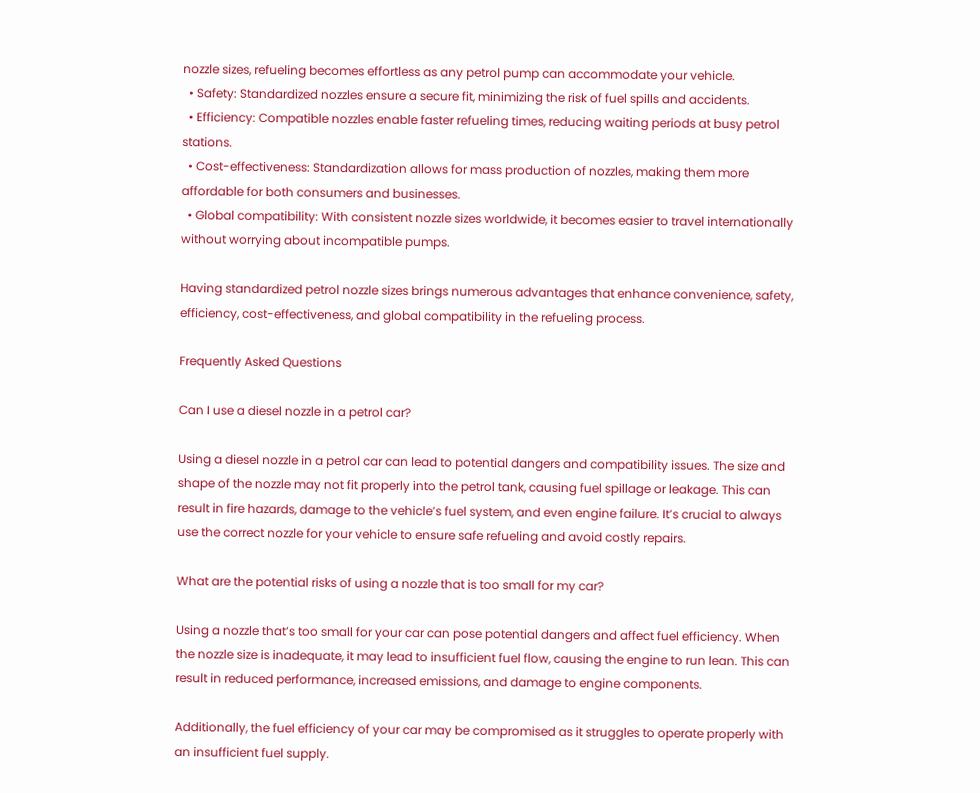nozzle sizes, refueling becomes effortless as any petrol pump can accommodate your vehicle.
  • Safety: Standardized nozzles ensure a secure fit, minimizing the risk of fuel spills and accidents.
  • Efficiency: Compatible nozzles enable faster refueling times, reducing waiting periods at busy petrol stations.
  • Cost-effectiveness: Standardization allows for mass production of nozzles, making them more affordable for both consumers and businesses.
  • Global compatibility: With consistent nozzle sizes worldwide, it becomes easier to travel internationally without worrying about incompatible pumps.

Having standardized petrol nozzle sizes brings numerous advantages that enhance convenience, safety, efficiency, cost-effectiveness, and global compatibility in the refueling process.

Frequently Asked Questions

Can I use a diesel nozzle in a petrol car?

Using a diesel nozzle in a petrol car can lead to potential dangers and compatibility issues. The size and shape of the nozzle may not fit properly into the petrol tank, causing fuel spillage or leakage. This can result in fire hazards, damage to the vehicle’s fuel system, and even engine failure. It’s crucial to always use the correct nozzle for your vehicle to ensure safe refueling and avoid costly repairs.

What are the potential risks of using a nozzle that is too small for my car?

Using a nozzle that’s too small for your car can pose potential dangers and affect fuel efficiency. When the nozzle size is inadequate, it may lead to insufficient fuel flow, causing the engine to run lean. This can result in reduced performance, increased emissions, and damage to engine components.

Additionally, the fuel efficiency of your car may be compromised as it struggles to operate properly with an insufficient fuel supply.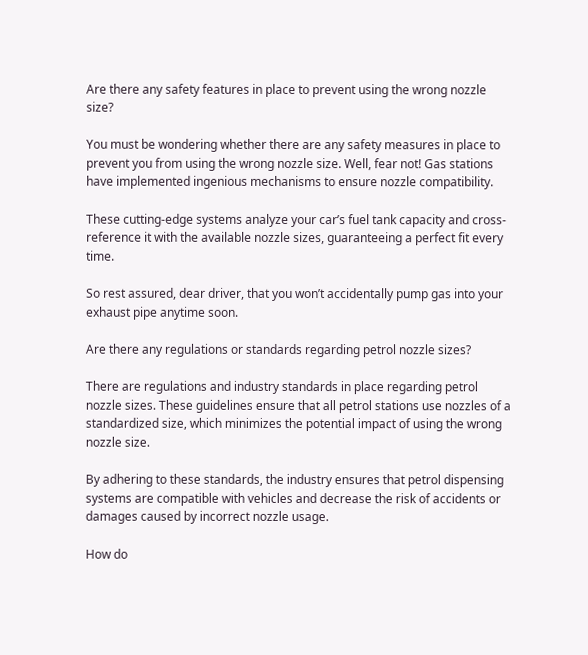Are there any safety features in place to prevent using the wrong nozzle size?

You must be wondering whether there are any safety measures in place to prevent you from using the wrong nozzle size. Well, fear not! Gas stations have implemented ingenious mechanisms to ensure nozzle compatibility.

These cutting-edge systems analyze your car’s fuel tank capacity and cross-reference it with the available nozzle sizes, guaranteeing a perfect fit every time.

So rest assured, dear driver, that you won’t accidentally pump gas into your exhaust pipe anytime soon.

Are there any regulations or standards regarding petrol nozzle sizes?

There are regulations and industry standards in place regarding petrol nozzle sizes. These guidelines ensure that all petrol stations use nozzles of a standardized size, which minimizes the potential impact of using the wrong nozzle size.

By adhering to these standards, the industry ensures that petrol dispensing systems are compatible with vehicles and decrease the risk of accidents or damages caused by incorrect nozzle usage.

How do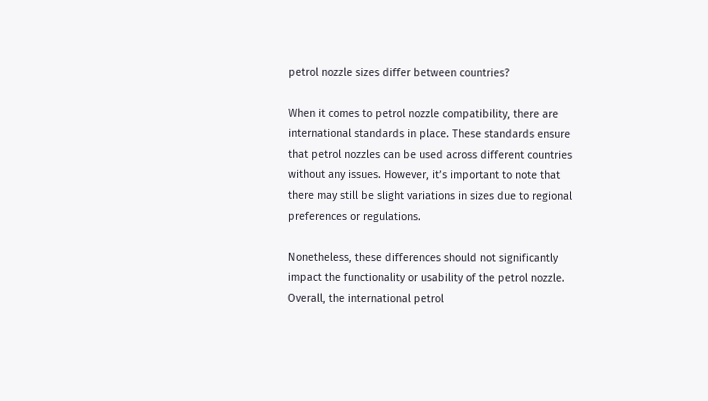petrol nozzle sizes differ between countries?

When it comes to petrol nozzle compatibility, there are international standards in place. These standards ensure that petrol nozzles can be used across different countries without any issues. However, it’s important to note that there may still be slight variations in sizes due to regional preferences or regulations.

Nonetheless, these differences should not significantly impact the functionality or usability of the petrol nozzle. Overall, the international petrol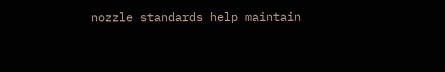nozzle standards help maintain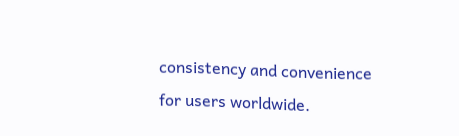consistency and convenience for users worldwide.